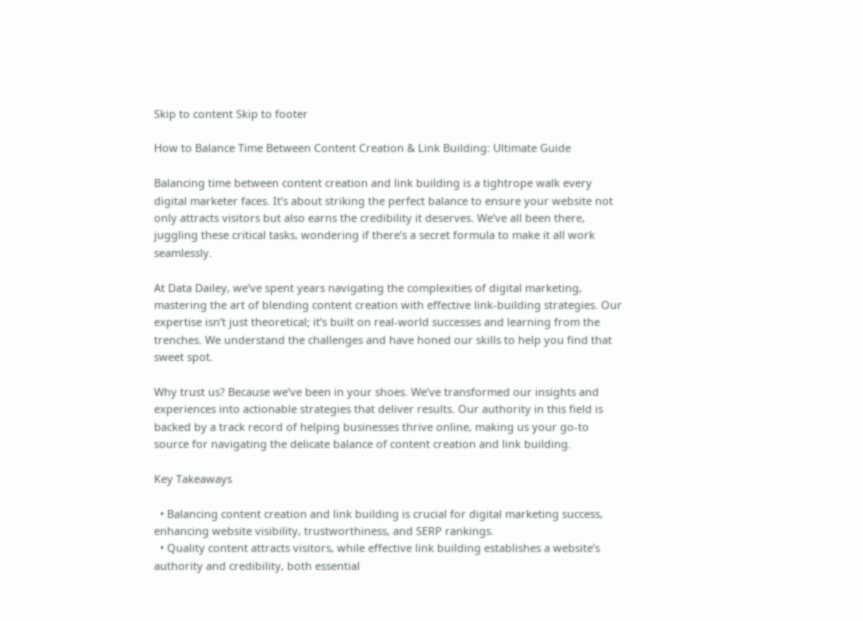Skip to content Skip to footer

How to Balance Time Between Content Creation & Link Building: Ultimate Guide

Balancing time between content creation and link building is a tightrope walk every digital marketer faces. It’s about striking the perfect balance to ensure your website not only attracts visitors but also earns the credibility it deserves. We’ve all been there, juggling these critical tasks, wondering if there’s a secret formula to make it all work seamlessly.

At Data Dailey, we’ve spent years navigating the complexities of digital marketing, mastering the art of blending content creation with effective link-building strategies. Our expertise isn’t just theoretical; it’s built on real-world successes and learning from the trenches. We understand the challenges and have honed our skills to help you find that sweet spot.

Why trust us? Because we’ve been in your shoes. We’ve transformed our insights and experiences into actionable strategies that deliver results. Our authority in this field is backed by a track record of helping businesses thrive online, making us your go-to source for navigating the delicate balance of content creation and link building.

Key Takeaways

  • Balancing content creation and link building is crucial for digital marketing success, enhancing website visibility, trustworthiness, and SERP rankings.
  • Quality content attracts visitors, while effective link building establishes a website’s authority and credibility, both essential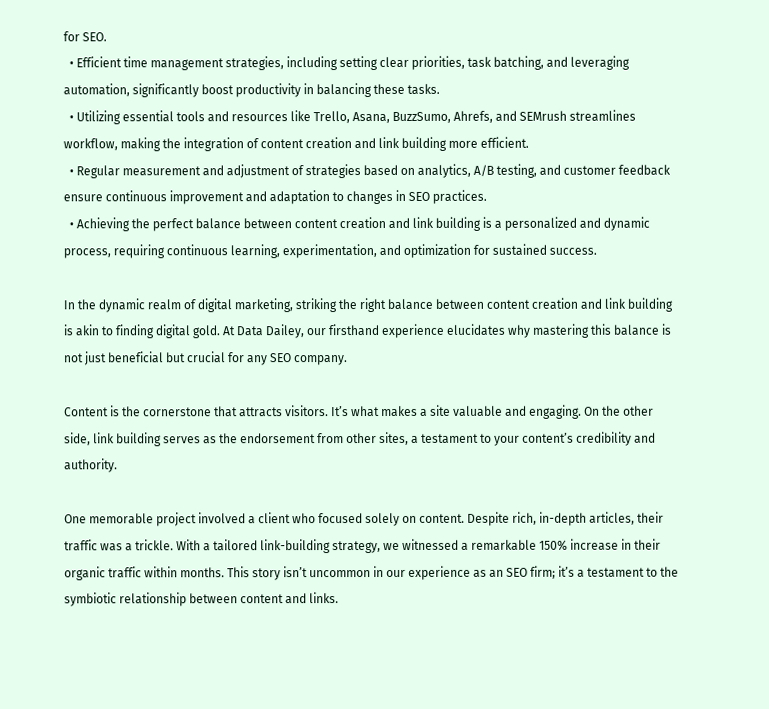for SEO.
  • Efficient time management strategies, including setting clear priorities, task batching, and leveraging automation, significantly boost productivity in balancing these tasks.
  • Utilizing essential tools and resources like Trello, Asana, BuzzSumo, Ahrefs, and SEMrush streamlines workflow, making the integration of content creation and link building more efficient.
  • Regular measurement and adjustment of strategies based on analytics, A/B testing, and customer feedback ensure continuous improvement and adaptation to changes in SEO practices.
  • Achieving the perfect balance between content creation and link building is a personalized and dynamic process, requiring continuous learning, experimentation, and optimization for sustained success.

In the dynamic realm of digital marketing, striking the right balance between content creation and link building is akin to finding digital gold. At Data Dailey, our firsthand experience elucidates why mastering this balance is not just beneficial but crucial for any SEO company.

Content is the cornerstone that attracts visitors. It’s what makes a site valuable and engaging. On the other side, link building serves as the endorsement from other sites, a testament to your content’s credibility and authority.

One memorable project involved a client who focused solely on content. Despite rich, in-depth articles, their traffic was a trickle. With a tailored link-building strategy, we witnessed a remarkable 150% increase in their organic traffic within months. This story isn’t uncommon in our experience as an SEO firm; it’s a testament to the symbiotic relationship between content and links.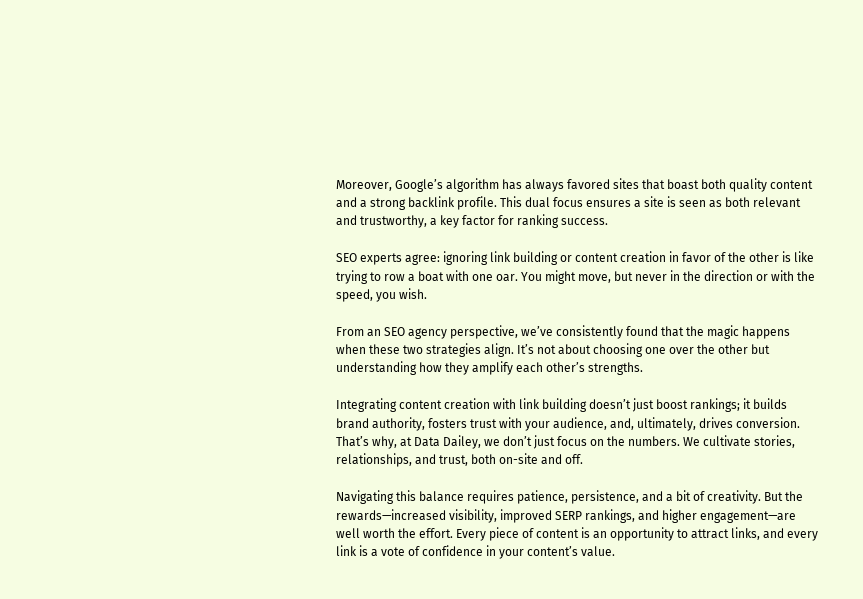Moreover, Google’s algorithm has always favored sites that boast both quality content and a strong backlink profile. This dual focus ensures a site is seen as both relevant and trustworthy, a key factor for ranking success.

SEO experts agree: ignoring link building or content creation in favor of the other is like trying to row a boat with one oar. You might move, but never in the direction or with the speed, you wish.

From an SEO agency perspective, we’ve consistently found that the magic happens when these two strategies align. It’s not about choosing one over the other but understanding how they amplify each other’s strengths.

Integrating content creation with link building doesn’t just boost rankings; it builds brand authority, fosters trust with your audience, and, ultimately, drives conversion. That’s why, at Data Dailey, we don’t just focus on the numbers. We cultivate stories, relationships, and trust, both on-site and off.

Navigating this balance requires patience, persistence, and a bit of creativity. But the rewards—increased visibility, improved SERP rankings, and higher engagement—are well worth the effort. Every piece of content is an opportunity to attract links, and every link is a vote of confidence in your content’s value.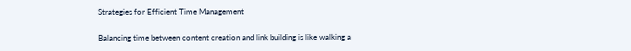Strategies for Efficient Time Management

Balancing time between content creation and link building is like walking a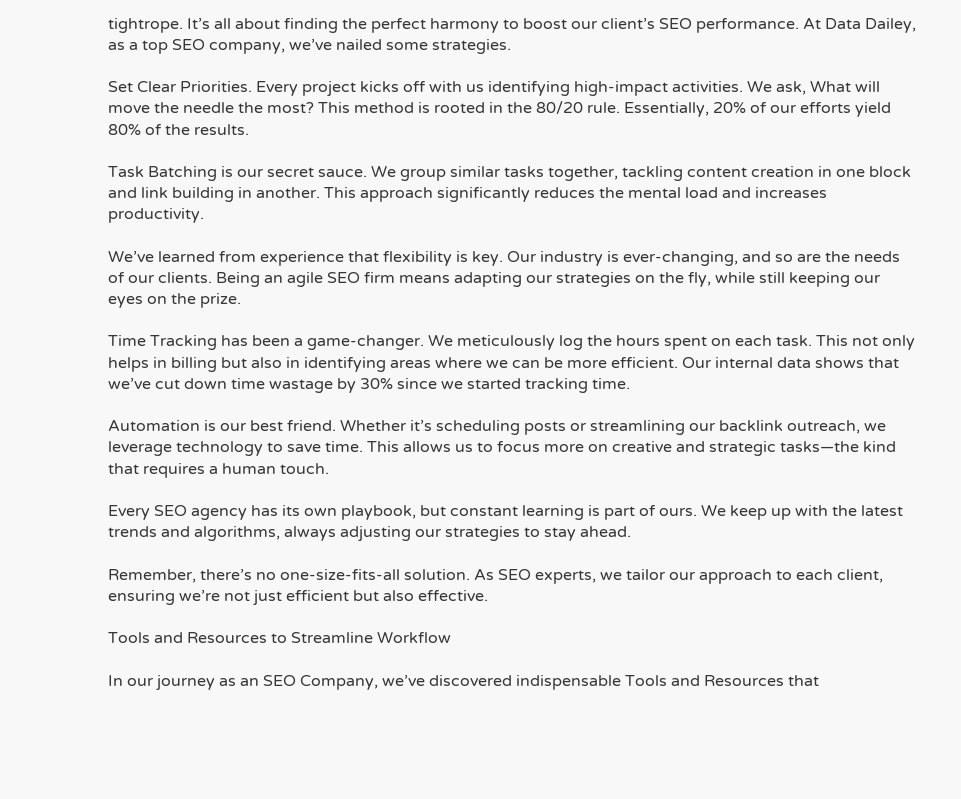tightrope. It’s all about finding the perfect harmony to boost our client’s SEO performance. At Data Dailey, as a top SEO company, we’ve nailed some strategies.

Set Clear Priorities. Every project kicks off with us identifying high-impact activities. We ask, What will move the needle the most? This method is rooted in the 80/20 rule. Essentially, 20% of our efforts yield 80% of the results.

Task Batching is our secret sauce. We group similar tasks together, tackling content creation in one block and link building in another. This approach significantly reduces the mental load and increases productivity.

We’ve learned from experience that flexibility is key. Our industry is ever-changing, and so are the needs of our clients. Being an agile SEO firm means adapting our strategies on the fly, while still keeping our eyes on the prize.

Time Tracking has been a game-changer. We meticulously log the hours spent on each task. This not only helps in billing but also in identifying areas where we can be more efficient. Our internal data shows that we’ve cut down time wastage by 30% since we started tracking time.

Automation is our best friend. Whether it’s scheduling posts or streamlining our backlink outreach, we leverage technology to save time. This allows us to focus more on creative and strategic tasks—the kind that requires a human touch.

Every SEO agency has its own playbook, but constant learning is part of ours. We keep up with the latest trends and algorithms, always adjusting our strategies to stay ahead.

Remember, there’s no one-size-fits-all solution. As SEO experts, we tailor our approach to each client, ensuring we’re not just efficient but also effective.

Tools and Resources to Streamline Workflow

In our journey as an SEO Company, we’ve discovered indispensable Tools and Resources that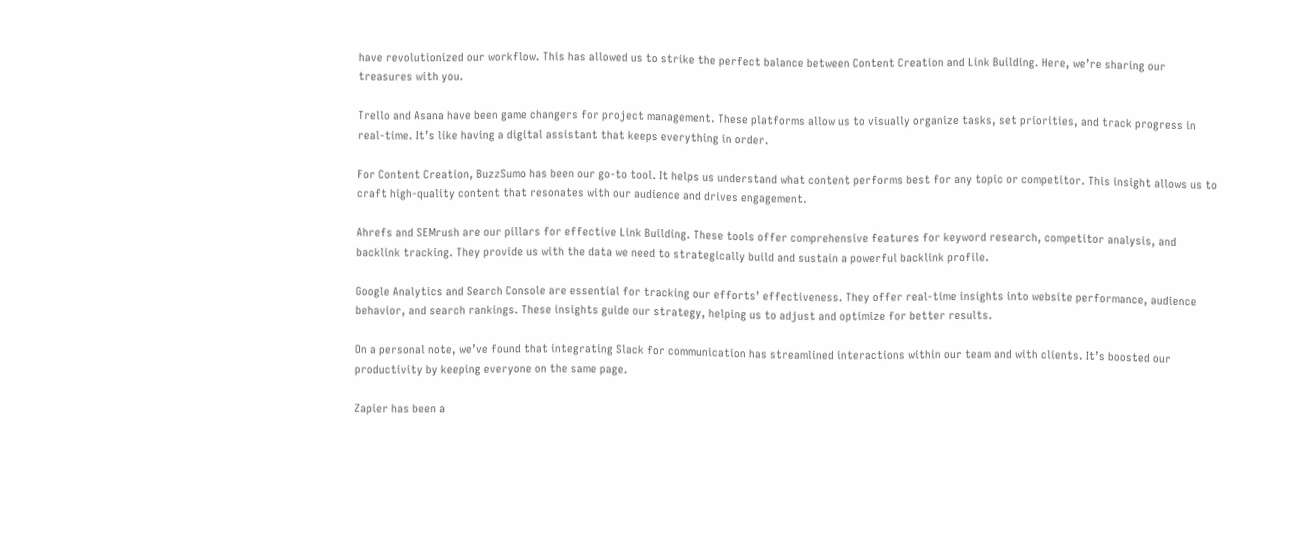have revolutionized our workflow. This has allowed us to strike the perfect balance between Content Creation and Link Building. Here, we’re sharing our treasures with you.

Trello and Asana have been game changers for project management. These platforms allow us to visually organize tasks, set priorities, and track progress in real-time. It’s like having a digital assistant that keeps everything in order.

For Content Creation, BuzzSumo has been our go-to tool. It helps us understand what content performs best for any topic or competitor. This insight allows us to craft high-quality content that resonates with our audience and drives engagement.

Ahrefs and SEMrush are our pillars for effective Link Building. These tools offer comprehensive features for keyword research, competitor analysis, and backlink tracking. They provide us with the data we need to strategically build and sustain a powerful backlink profile.

Google Analytics and Search Console are essential for tracking our efforts’ effectiveness. They offer real-time insights into website performance, audience behavior, and search rankings. These insights guide our strategy, helping us to adjust and optimize for better results.

On a personal note, we’ve found that integrating Slack for communication has streamlined interactions within our team and with clients. It’s boosted our productivity by keeping everyone on the same page.

Zapier has been a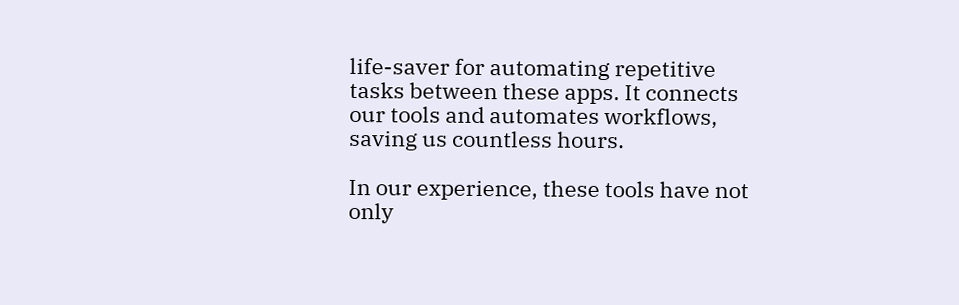life-saver for automating repetitive tasks between these apps. It connects our tools and automates workflows, saving us countless hours.

In our experience, these tools have not only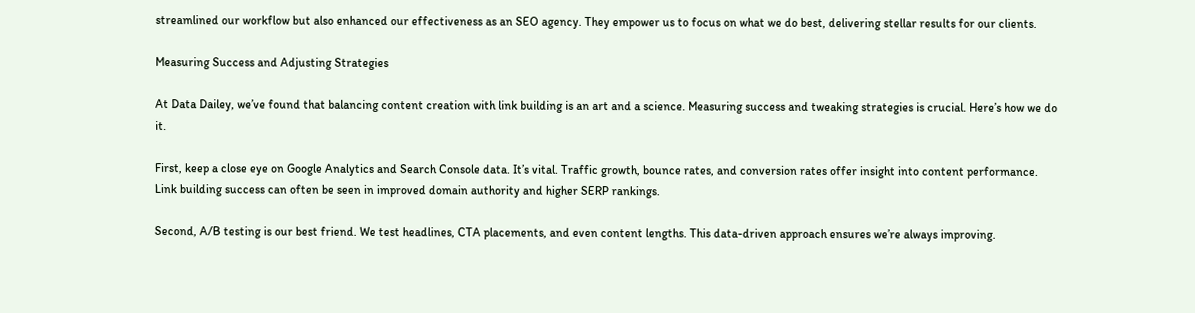streamlined our workflow but also enhanced our effectiveness as an SEO agency. They empower us to focus on what we do best, delivering stellar results for our clients.

Measuring Success and Adjusting Strategies

At Data Dailey, we’ve found that balancing content creation with link building is an art and a science. Measuring success and tweaking strategies is crucial. Here’s how we do it.

First, keep a close eye on Google Analytics and Search Console data. It’s vital. Traffic growth, bounce rates, and conversion rates offer insight into content performance. Link building success can often be seen in improved domain authority and higher SERP rankings.

Second, A/B testing is our best friend. We test headlines, CTA placements, and even content lengths. This data-driven approach ensures we’re always improving.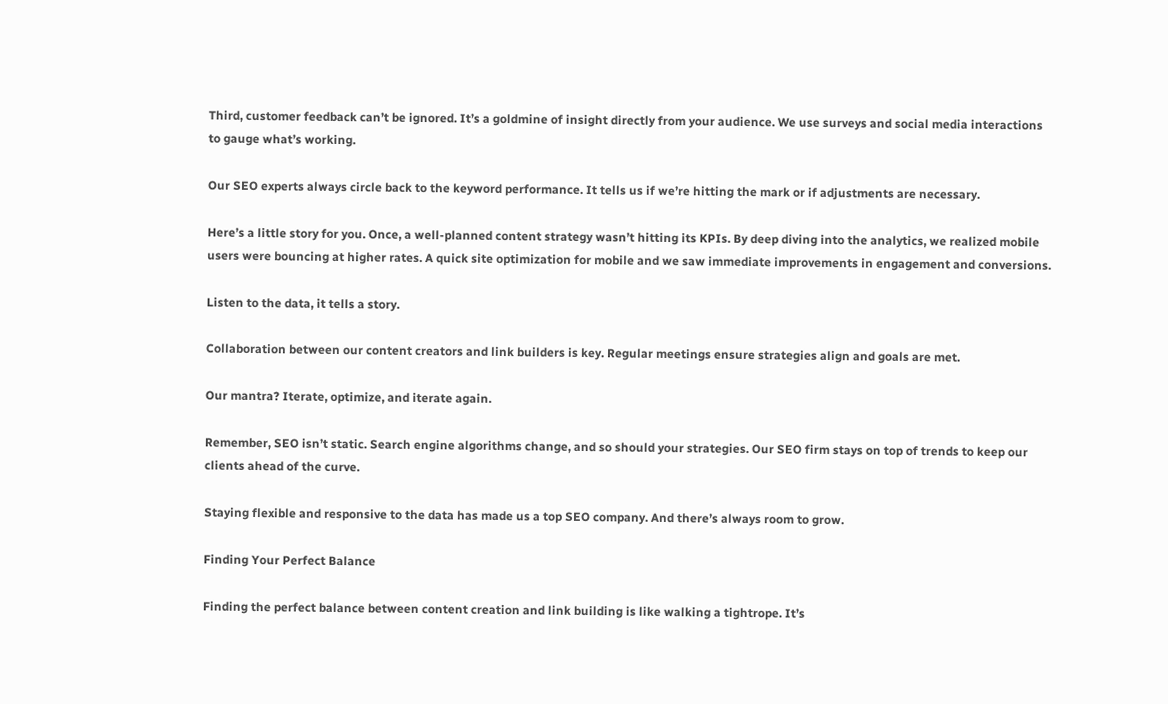Third, customer feedback can’t be ignored. It’s a goldmine of insight directly from your audience. We use surveys and social media interactions to gauge what’s working.

Our SEO experts always circle back to the keyword performance. It tells us if we’re hitting the mark or if adjustments are necessary.

Here’s a little story for you. Once, a well-planned content strategy wasn’t hitting its KPIs. By deep diving into the analytics, we realized mobile users were bouncing at higher rates. A quick site optimization for mobile and we saw immediate improvements in engagement and conversions.

Listen to the data, it tells a story.

Collaboration between our content creators and link builders is key. Regular meetings ensure strategies align and goals are met.

Our mantra? Iterate, optimize, and iterate again.

Remember, SEO isn’t static. Search engine algorithms change, and so should your strategies. Our SEO firm stays on top of trends to keep our clients ahead of the curve.

Staying flexible and responsive to the data has made us a top SEO company. And there’s always room to grow.

Finding Your Perfect Balance

Finding the perfect balance between content creation and link building is like walking a tightrope. It’s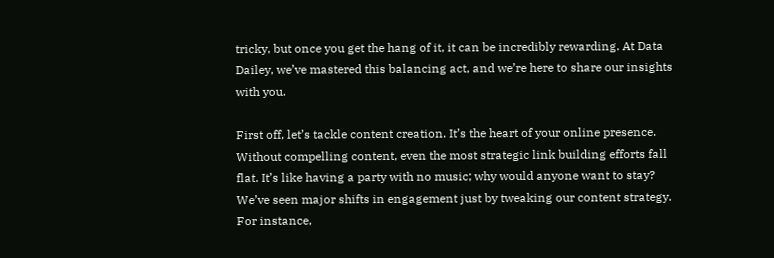tricky, but once you get the hang of it, it can be incredibly rewarding. At Data Dailey, we’ve mastered this balancing act, and we’re here to share our insights with you.

First off, let’s tackle content creation. It’s the heart of your online presence. Without compelling content, even the most strategic link building efforts fall flat. It’s like having a party with no music; why would anyone want to stay? We’ve seen major shifts in engagement just by tweaking our content strategy. For instance,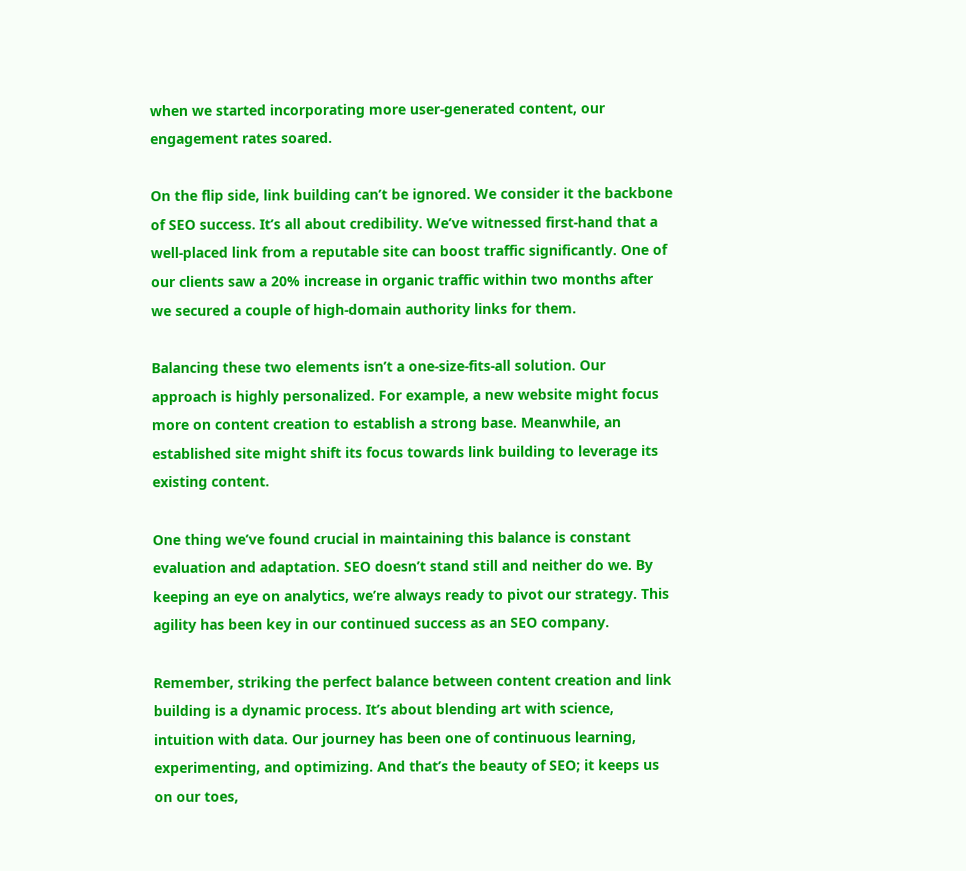when we started incorporating more user-generated content, our engagement rates soared.

On the flip side, link building can’t be ignored. We consider it the backbone of SEO success. It’s all about credibility. We’ve witnessed first-hand that a well-placed link from a reputable site can boost traffic significantly. One of our clients saw a 20% increase in organic traffic within two months after we secured a couple of high-domain authority links for them.

Balancing these two elements isn’t a one-size-fits-all solution. Our approach is highly personalized. For example, a new website might focus more on content creation to establish a strong base. Meanwhile, an established site might shift its focus towards link building to leverage its existing content.

One thing we’ve found crucial in maintaining this balance is constant evaluation and adaptation. SEO doesn’t stand still and neither do we. By keeping an eye on analytics, we’re always ready to pivot our strategy. This agility has been key in our continued success as an SEO company.

Remember, striking the perfect balance between content creation and link building is a dynamic process. It’s about blending art with science, intuition with data. Our journey has been one of continuous learning, experimenting, and optimizing. And that’s the beauty of SEO; it keeps us on our toes,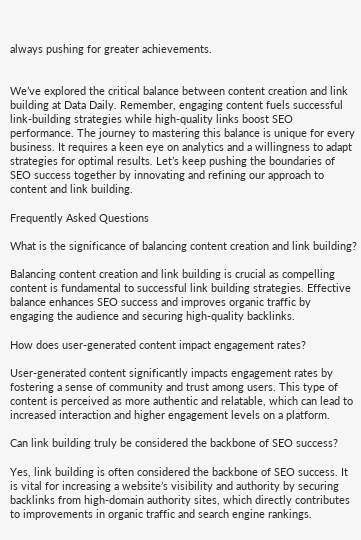always pushing for greater achievements.


We’ve explored the critical balance between content creation and link building at Data Daily. Remember, engaging content fuels successful link-building strategies while high-quality links boost SEO performance. The journey to mastering this balance is unique for every business. It requires a keen eye on analytics and a willingness to adapt strategies for optimal results. Let’s keep pushing the boundaries of SEO success together by innovating and refining our approach to content and link building.

Frequently Asked Questions

What is the significance of balancing content creation and link building?

Balancing content creation and link building is crucial as compelling content is fundamental to successful link building strategies. Effective balance enhances SEO success and improves organic traffic by engaging the audience and securing high-quality backlinks.

How does user-generated content impact engagement rates?

User-generated content significantly impacts engagement rates by fostering a sense of community and trust among users. This type of content is perceived as more authentic and relatable, which can lead to increased interaction and higher engagement levels on a platform.

Can link building truly be considered the backbone of SEO success?

Yes, link building is often considered the backbone of SEO success. It is vital for increasing a website’s visibility and authority by securing backlinks from high-domain authority sites, which directly contributes to improvements in organic traffic and search engine rankings.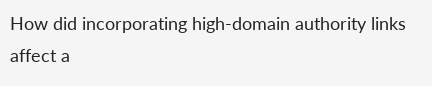How did incorporating high-domain authority links affect a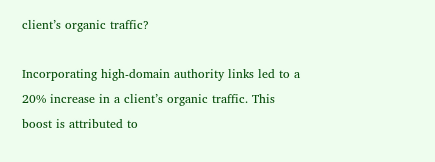client’s organic traffic?

Incorporating high-domain authority links led to a 20% increase in a client’s organic traffic. This boost is attributed to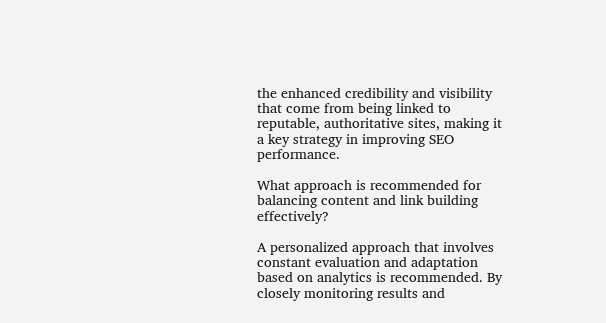the enhanced credibility and visibility that come from being linked to reputable, authoritative sites, making it a key strategy in improving SEO performance.

What approach is recommended for balancing content and link building effectively?

A personalized approach that involves constant evaluation and adaptation based on analytics is recommended. By closely monitoring results and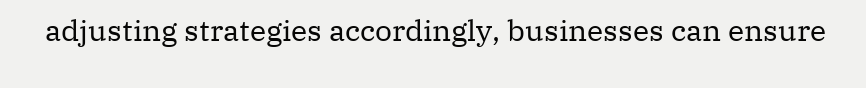adjusting strategies accordingly, businesses can ensure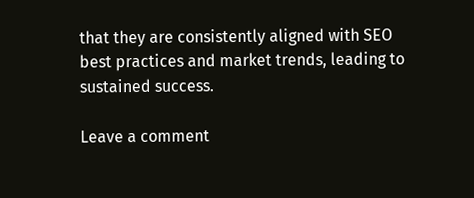that they are consistently aligned with SEO best practices and market trends, leading to sustained success.

Leave a comment